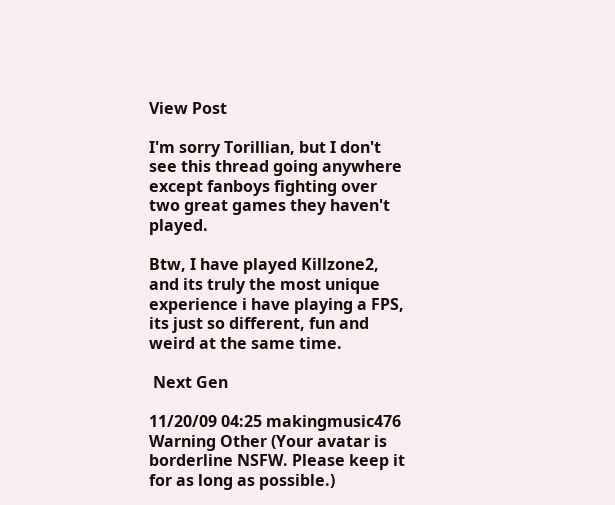View Post

I'm sorry Torillian, but I don't see this thread going anywhere except fanboys fighting over two great games they haven't played.

Btw, I have played Killzone2, and its truly the most unique experience i have playing a FPS, its just so different, fun and weird at the same time.

 Next Gen

11/20/09 04:25 makingmusic476 Warning Other (Your avatar is borderline NSFW. Please keep it for as long as possible.)